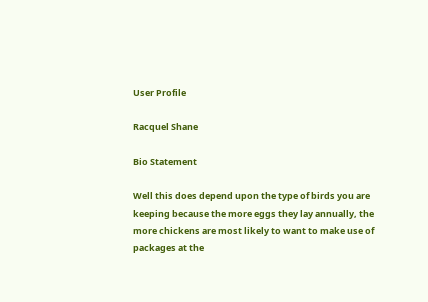User Profile

Racquel Shane

Bio Statement

Well this does depend upon the type of birds you are keeping because the more eggs they lay annually, the more chickens are most likely to want to make use of packages at the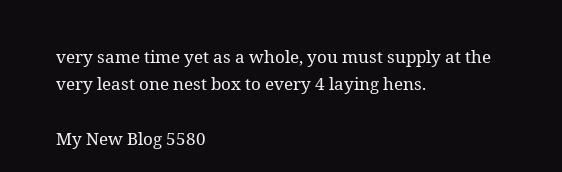very same time yet as a whole, you must supply at the very least one nest box to every 4 laying hens.

My New Blog 5580